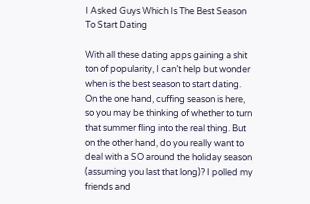I Asked Guys Which Is The Best Season To Start Dating

With all these dating apps gaining a shit ton of popularity, I can’t help but wonder when is the best season to start dating. On the one hand, cuffing season is here, so you may be thinking of whether to turn that summer fling into the real thing. But on the other hand, do you really want to deal with a SO around the holiday season (assuming you last that long)? I polled my friends and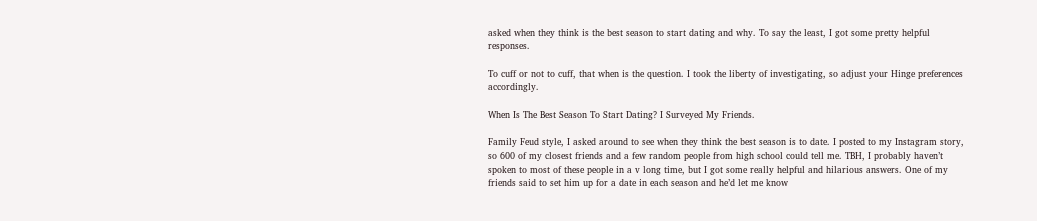asked when they think is the best season to start dating and why. To say the least, I got some pretty helpful responses.

To cuff or not to cuff, that when is the question. I took the liberty of investigating, so adjust your Hinge preferences accordingly.

When Is The Best Season To Start Dating? I Surveyed My Friends.

Family Feud style, I asked around to see when they think the best season is to date. I posted to my Instagram story, so 600 of my closest friends and a few random people from high school could tell me. TBH, I probably haven’t spoken to most of these people in a v long time, but I got some really helpful and hilarious answers. One of my friends said to set him up for a date in each season and he’d let me know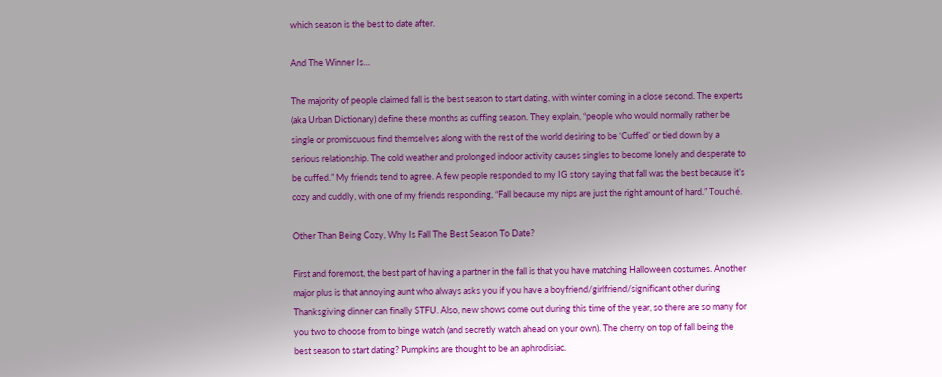which season is the best to date after.

And The Winner Is…

The majority of people claimed fall is the best season to start dating, with winter coming in a close second. The experts (aka Urban Dictionary) define these months as cuffing season. They explain, “people who would normally rather be single or promiscuous find themselves along with the rest of the world desiring to be ‘Cuffed’ or tied down by a serious relationship. The cold weather and prolonged indoor activity causes singles to become lonely and desperate to be cuffed.” My friends tend to agree. A few people responded to my IG story saying that fall was the best because it’s cozy and cuddly, with one of my friends responding, “Fall because my nips are just the right amount of hard.” Touché.

Other Than Being Cozy, Why Is Fall The Best Season To Date?

First and foremost, the best part of having a partner in the fall is that you have matching Halloween costumes. Another major plus is that annoying aunt who always asks you if you have a boyfriend/girlfriend/significant other during Thanksgiving dinner can finally STFU. Also, new shows come out during this time of the year, so there are so many for you two to choose from to binge watch (and secretly watch ahead on your own). The cherry on top of fall being the best season to start dating? Pumpkins are thought to be an aphrodisiac.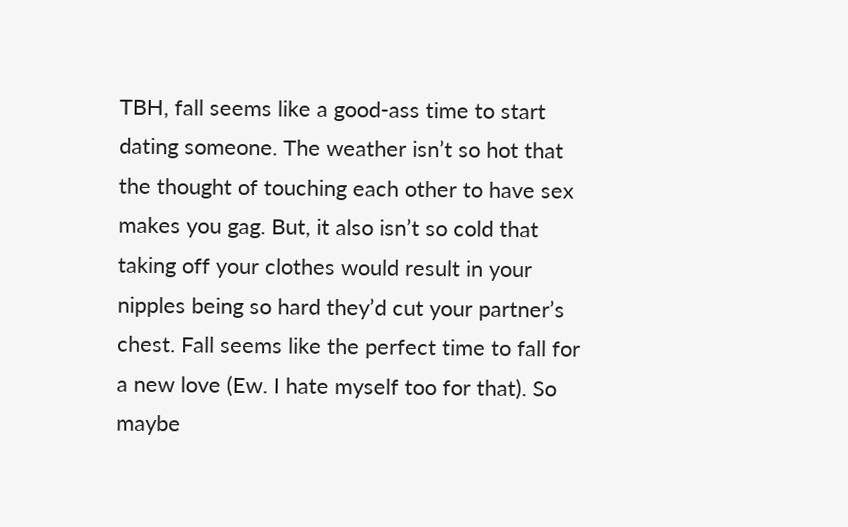TBH, fall seems like a good-ass time to start dating someone. The weather isn’t so hot that the thought of touching each other to have sex makes you gag. But, it also isn’t so cold that taking off your clothes would result in your nipples being so hard they’d cut your partner’s chest. Fall seems like the perfect time to fall for a new love (Ew. I hate myself too for that). So maybe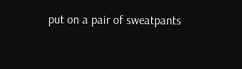put on a pair of sweatpants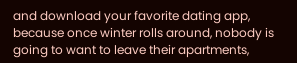and download your favorite dating app, because once winter rolls around, nobody is going to want to leave their apartments,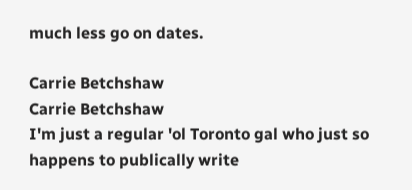much less go on dates.

Carrie Betchshaw
Carrie Betchshaw
I'm just a regular 'ol Toronto gal who just so happens to publically write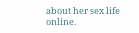about her sex life online.